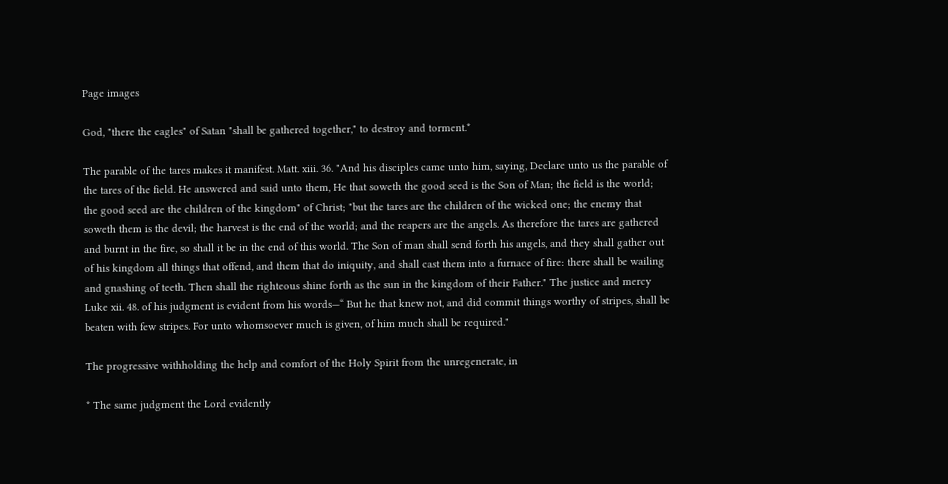Page images

God, "there the eagles" of Satan "shall be gathered together," to destroy and torment.*

The parable of the tares makes it manifest. Matt. xiii. 36. "And his disciples came unto him, saying, Declare unto us the parable of the tares of the field. He answered and said unto them, He that soweth the good seed is the Son of Man; the field is the world; the good seed are the children of the kingdom" of Christ; "but the tares are the children of the wicked one; the enemy that soweth them is the devil; the harvest is the end of the world; and the reapers are the angels. As therefore the tares are gathered and burnt in the fire, so shall it be in the end of this world. The Son of man shall send forth his angels, and they shall gather out of his kingdom all things that offend, and them that do iniquity, and shall cast them into a furnace of fire: there shall be wailing and gnashing of teeth. Then shall the righteous shine forth as the sun in the kingdom of their Father." The justice and mercy Luke xii. 48. of his judgment is evident from his words—“ But he that knew not, and did commit things worthy of stripes, shall be beaten with few stripes. For unto whomsoever much is given, of him much shall be required."

The progressive withholding the help and comfort of the Holy Spirit from the unregenerate, in

* The same judgment the Lord evidently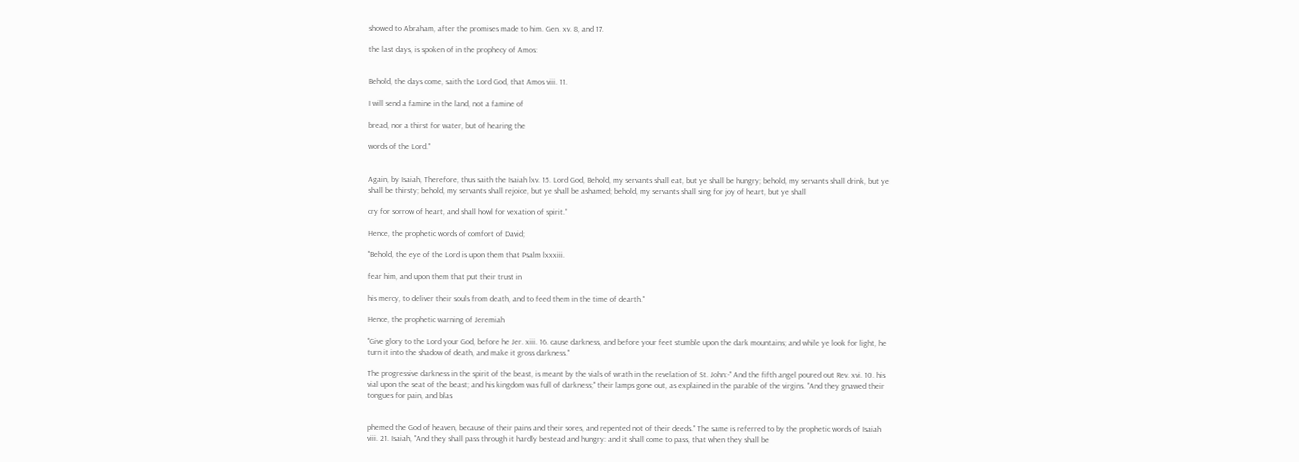showed to Abraham, after the promises made to him. Gen. xv. 8, and 17.

the last days, is spoken of in the prophecy of Amos:


Behold, the days come, saith the Lord God, that Amos viii. 11.

I will send a famine in the land, not a famine of

bread, nor a thirst for water, but of hearing the

words of the Lord."


Again, by Isaiah, Therefore, thus saith the Isaiah lxv. 15. Lord God, Behold, my servants shall eat, but ye shall be hungry; behold, my servants shall drink, but ye shall be thirsty; behold, my servants shall rejoice, but ye shall be ashamed; behold, my servants shall sing for joy of heart, but ye shall

cry for sorrow of heart, and shall howl for vexation of spirit.”

Hence, the prophetic words of comfort of David;

"Behold, the eye of the Lord is upon them that Psalm lxxxiii.

fear him, and upon them that put their trust in

his mercy, to deliver their souls from death, and to feed them in the time of dearth."

Hence, the prophetic warning of Jeremiah

"Give glory to the Lord your God, before he Jer. xiii. 16. cause darkness, and before your feet stumble upon the dark mountains; and while ye look for light, he turn it into the shadow of death, and make it gross darkness."

The progressive darkness in the spirit of the beast, is meant by the vials of wrath in the revelation of St. John:-" And the fifth angel poured out Rev. xvi. 10. his vial upon the seat of the beast; and his kingdom was full of darkness;" their lamps gone out, as explained in the parable of the virgins. "And they gnawed their tongues for pain, and blas


phemed the God of heaven, because of their pains and their sores, and repented not of their deeds." The same is referred to by the prophetic words of Isaiah viii. 21. Isaiah, "And they shall pass through it hardly bestead and hungry: and it shall come to pass, that when they shall be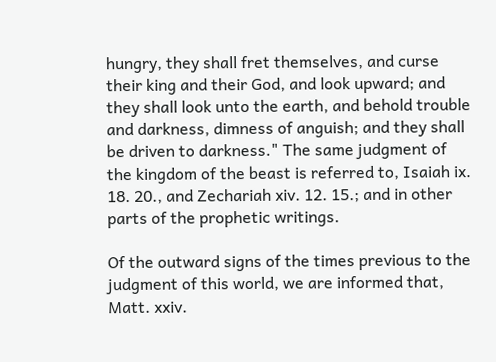hungry, they shall fret themselves, and curse their king and their God, and look upward; and they shall look unto the earth, and behold trouble and darkness, dimness of anguish; and they shall be driven to darkness." The same judgment of the kingdom of the beast is referred to, Isaiah ix. 18. 20., and Zechariah xiv. 12. 15.; and in other parts of the prophetic writings.

Of the outward signs of the times previous to the judgment of this world, we are informed that, Matt. xxiv.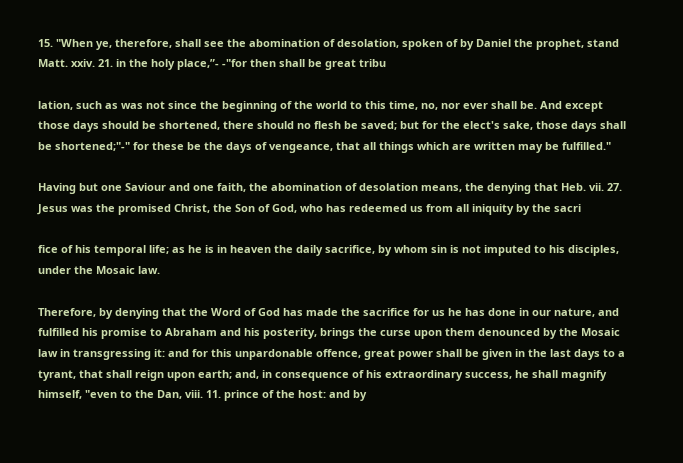15. "When ye, therefore, shall see the abomination of desolation, spoken of by Daniel the prophet, stand Matt. xxiv. 21. in the holy place,”- -"for then shall be great tribu

lation, such as was not since the beginning of the world to this time, no, nor ever shall be. And except those days should be shortened, there should no flesh be saved; but for the elect's sake, those days shall be shortened;"-" for these be the days of vengeance, that all things which are written may be fulfilled."

Having but one Saviour and one faith, the abomination of desolation means, the denying that Heb. vii. 27. Jesus was the promised Christ, the Son of God, who has redeemed us from all iniquity by the sacri

fice of his temporal life; as he is in heaven the daily sacrifice, by whom sin is not imputed to his disciples, under the Mosaic law.

Therefore, by denying that the Word of God has made the sacrifice for us he has done in our nature, and fulfilled his promise to Abraham and his posterity, brings the curse upon them denounced by the Mosaic law in transgressing it: and for this unpardonable offence, great power shall be given in the last days to a tyrant, that shall reign upon earth; and, in consequence of his extraordinary success, he shall magnify himself, "even to the Dan, viii. 11. prince of the host: and by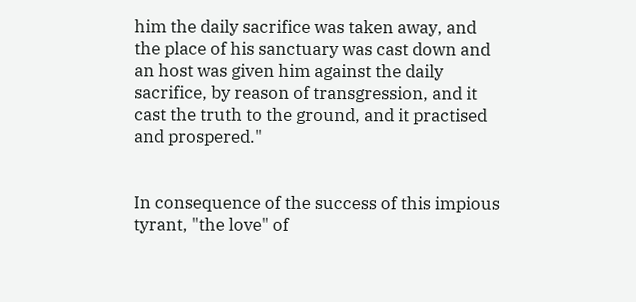him the daily sacrifice was taken away, and the place of his sanctuary was cast down and an host was given him against the daily sacrifice, by reason of transgression, and it cast the truth to the ground, and it practised and prospered."


In consequence of the success of this impious tyrant, "the love" of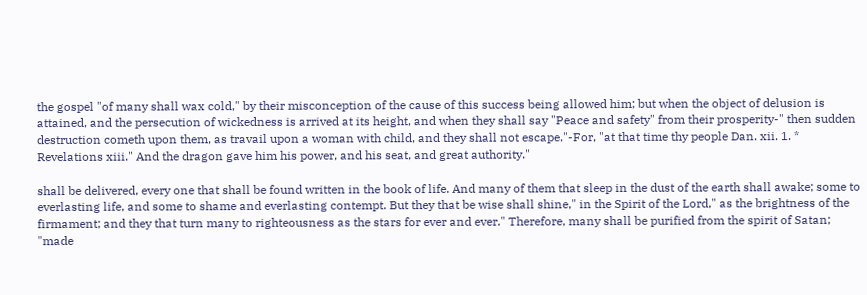the gospel "of many shall wax cold," by their misconception of the cause of this success being allowed him; but when the object of delusion is attained, and the persecution of wickedness is arrived at its height, and when they shall say "Peace and safety" from their prosperity-" then sudden destruction cometh upon them, as travail upon a woman with child, and they shall not escape."-For, "at that time thy people Dan. xii. 1. * Revelations xiii." And the dragon gave him his power, and his seat, and great authority."

shall be delivered, every one that shall be found written in the book of life. And many of them that sleep in the dust of the earth shall awake; some to everlasting life, and some to shame and everlasting contempt. But they that be wise shall shine," in the Spirit of the Lord," as the brightness of the firmament; and they that turn many to righteousness as the stars for ever and ever." Therefore, many shall be purified from the spirit of Satan; "made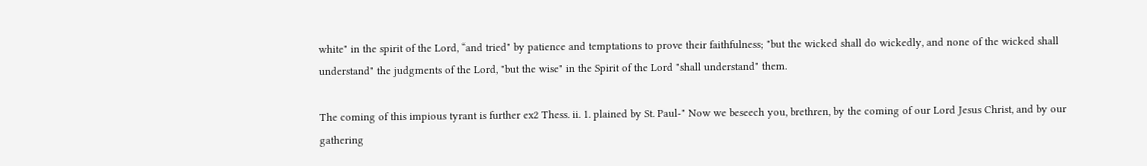white" in the spirit of the Lord, “and tried" by patience and temptations to prove their faithfulness; "but the wicked shall do wickedly, and none of the wicked shall understand" the judgments of the Lord, "but the wise" in the Spirit of the Lord "shall understand" them.

The coming of this impious tyrant is further ex2 Thess. ii. 1. plained by St. Paul-" Now we beseech you, brethren, by the coming of our Lord Jesus Christ, and by our gathering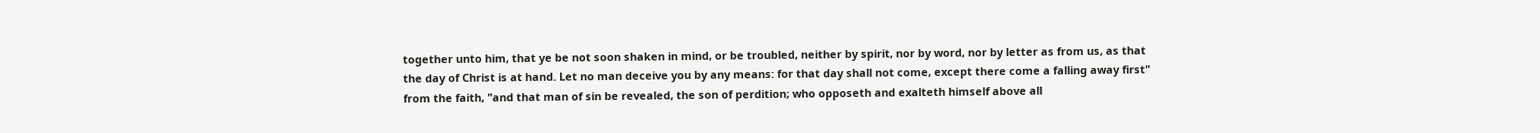together unto him, that ye be not soon shaken in mind, or be troubled, neither by spirit, nor by word, nor by letter as from us, as that the day of Christ is at hand. Let no man deceive you by any means: for that day shall not come, except there come a falling away first" from the faith, "and that man of sin be revealed, the son of perdition; who opposeth and exalteth himself above all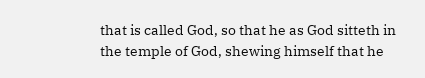that is called God, so that he as God sitteth in the temple of God, shewing himself that he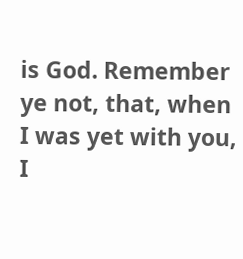is God. Remember ye not, that, when I was yet with you, I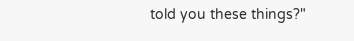told you these things?"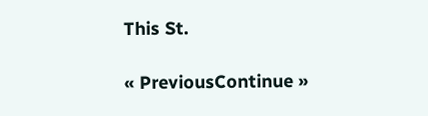This St.

« PreviousContinue »